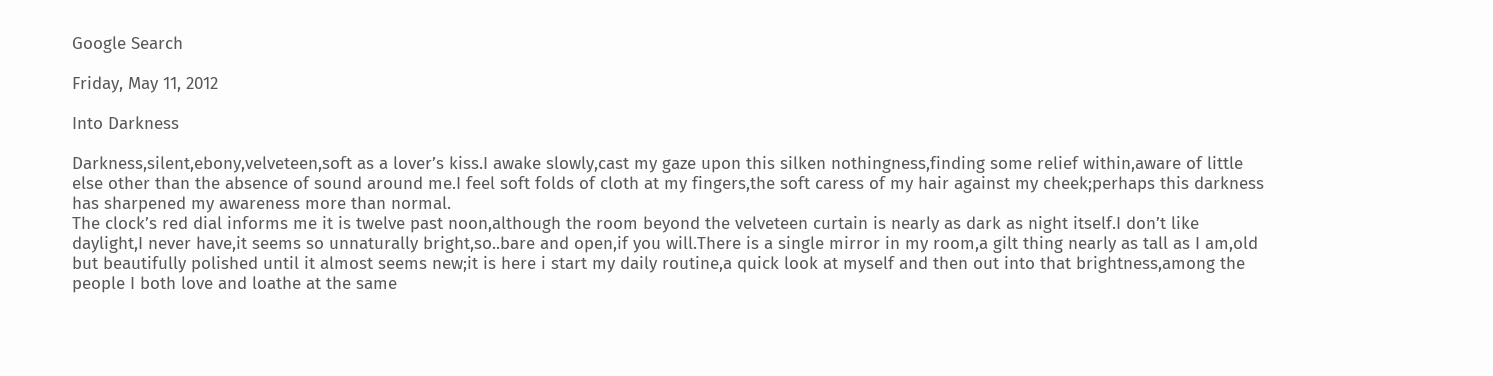Google Search

Friday, May 11, 2012

Into Darkness

Darkness,silent,ebony,velveteen,soft as a lover’s kiss.I awake slowly,cast my gaze upon this silken nothingness,finding some relief within,aware of little else other than the absence of sound around me.I feel soft folds of cloth at my fingers,the soft caress of my hair against my cheek;perhaps this darkness has sharpened my awareness more than normal.
The clock’s red dial informs me it is twelve past noon,although the room beyond the velveteen curtain is nearly as dark as night itself.I don’t like daylight,I never have,it seems so unnaturally bright,so..bare and open,if you will.There is a single mirror in my room,a gilt thing nearly as tall as I am,old but beautifully polished until it almost seems new;it is here i start my daily routine,a quick look at myself and then out into that brightness,among the people I both love and loathe at the same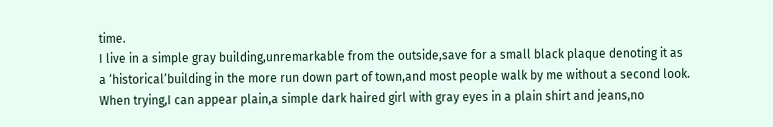time.
I live in a simple gray building,unremarkable from the outside,save for a small black plaque denoting it as a ‘historical’building in the more run down part of town,and most people walk by me without a second look.
When trying,I can appear plain,a simple dark haired girl with gray eyes in a plain shirt and jeans,no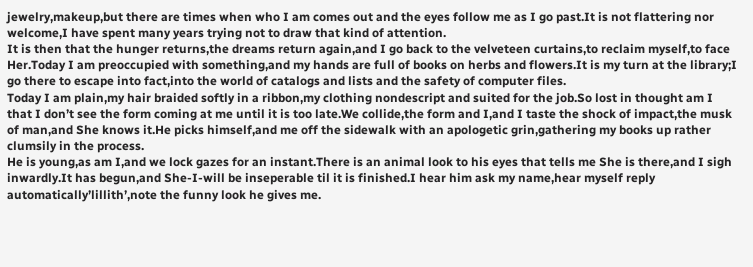jewelry,makeup,but there are times when who I am comes out and the eyes follow me as I go past.It is not flattering nor welcome,I have spent many years trying not to draw that kind of attention.
It is then that the hunger returns,the dreams return again,and I go back to the velveteen curtains,to reclaim myself,to face Her.Today I am preoccupied with something,and my hands are full of books on herbs and flowers.It is my turn at the library;I go there to escape into fact,into the world of catalogs and lists and the safety of computer files.
Today I am plain,my hair braided softly in a ribbon,my clothing nondescript and suited for the job.So lost in thought am I that I don’t see the form coming at me until it is too late.We collide,the form and I,and I taste the shock of impact,the musk of man,and She knows it.He picks himself,and me off the sidewalk with an apologetic grin,gathering my books up rather clumsily in the process.
He is young,as am I,and we lock gazes for an instant.There is an animal look to his eyes that tells me She is there,and I sigh inwardly.It has begun,and She-I-will be inseperable til it is finished.I hear him ask my name,hear myself reply automatically’lillith’,note the funny look he gives me.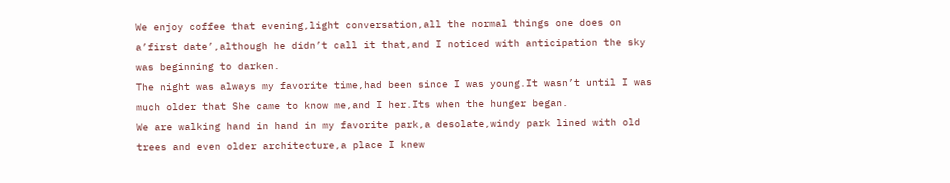We enjoy coffee that evening,light conversation,all the normal things one does on a’first date’,although he didn’t call it that,and I noticed with anticipation the sky was beginning to darken.
The night was always my favorite time,had been since I was young.It wasn’t until I was much older that She came to know me,and I her.Its when the hunger began.
We are walking hand in hand in my favorite park,a desolate,windy park lined with old trees and even older architecture,a place I knew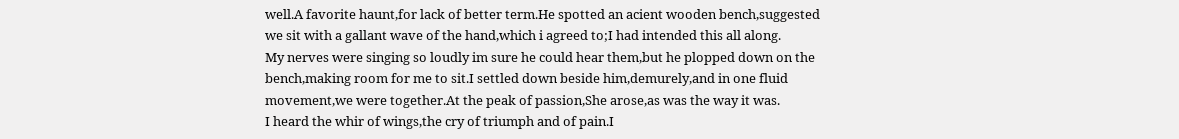well.A favorite haunt,for lack of better term.He spotted an acient wooden bench,suggested we sit with a gallant wave of the hand,which i agreed to;I had intended this all along.
My nerves were singing so loudly im sure he could hear them,but he plopped down on the bench,making room for me to sit.I settled down beside him,demurely,and in one fluid movement,we were together.At the peak of passion,She arose,as was the way it was.
I heard the whir of wings,the cry of triumph and of pain.I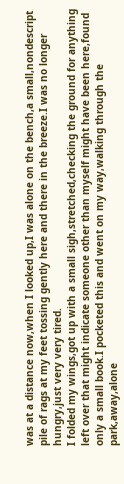was at a distance now,when I looked up,I was alone on the bench,a small,nondescript pile of rags at my feet tossing gently here and there in the breeze.I was no longer hungry,just very very tired.
I folded my wings,got up with a small sigh,stretched,checking the ground for anything left over that might indicate someone other than myself might have been here,found only a small book.I pocketed this and went on my way,walking through the park,away,alone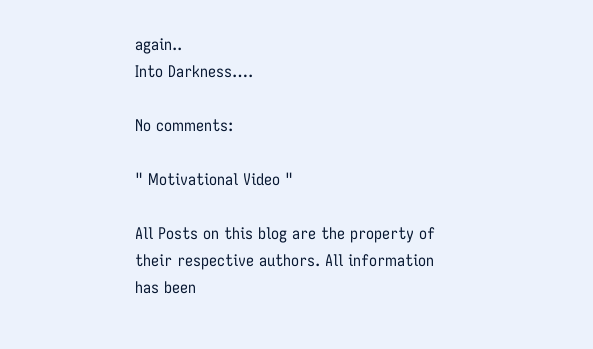again..
Into Darkness….

No comments:

" Motivational Video "

All Posts on this blog are the property of their respective authors. All information has been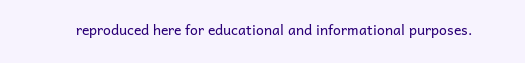reproduced here for educational and informational purposes.